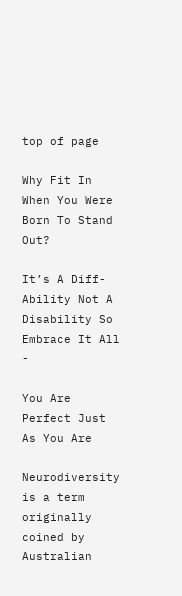top of page

Why Fit In When You Were Born To Stand Out?

It’s A Diff-Ability Not A Disability So Embrace It All -

You Are Perfect Just As You Are

Neurodiversity is a term originally coined by Australian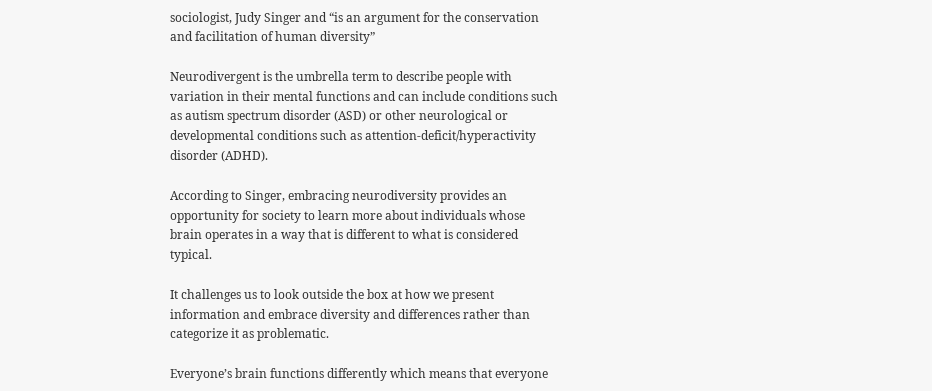sociologist, Judy Singer and “is an argument for the conservation and facilitation of human diversity”

Neurodivergent is the umbrella term to describe people with variation in their mental functions and can include conditions such as autism spectrum disorder (ASD) or other neurological or developmental conditions such as attention-deficit/hyperactivity disorder (ADHD).

According to Singer, embracing neurodiversity provides an opportunity for society to learn more about individuals whose brain operates in a way that is different to what is considered typical.

It challenges us to look outside the box at how we present information and embrace diversity and differences rather than categorize it as problematic.

Everyone’s brain functions differently which means that everyone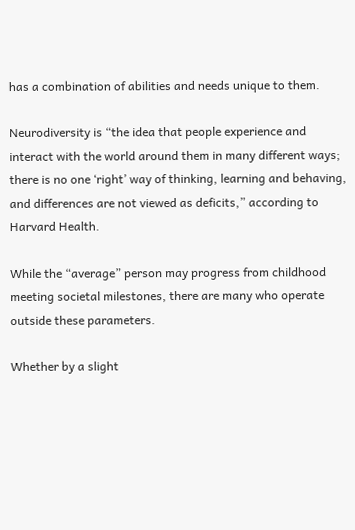has a combination of abilities and needs unique to them.

Neurodiversity is “the idea that people experience and interact with the world around them in many different ways; there is no one ‘right’ way of thinking, learning and behaving, and differences are not viewed as deficits,” according to Harvard Health.

While the “average” person may progress from childhood meeting societal milestones, there are many who operate outside these parameters.

Whether by a slight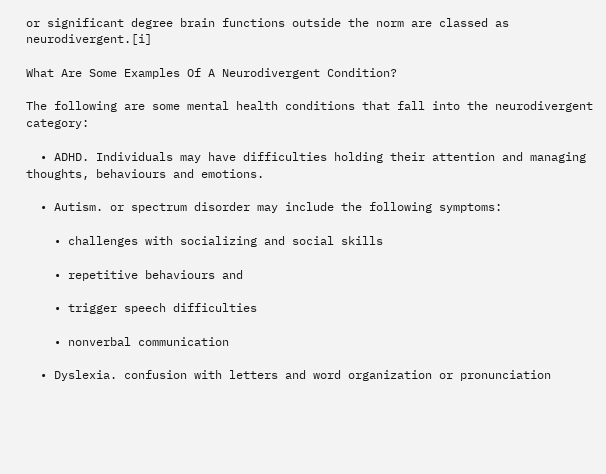or significant degree brain functions outside the norm are classed as neurodivergent.[i]

What Are Some Examples Of A Neurodivergent Condition?

The following are some mental health conditions that fall into the neurodivergent category:

  • ADHD. Individuals may have difficulties holding their attention and managing thoughts, behaviours and emotions.

  • Autism. or spectrum disorder may include the following symptoms:

    • challenges with socializing and social skills

    • repetitive behaviours and

    • trigger speech difficulties

    • nonverbal communication

  • Dyslexia. confusion with letters and word organization or pronunciation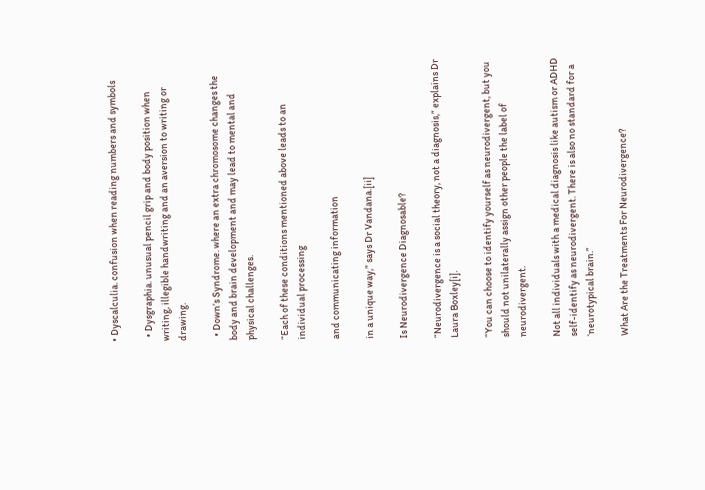• Dyscalculia. confusion when reading numbers and symbols

  • Dysgraphia. unusual pencil grip and body position when writing, illegible handwriting and an aversion to writing or drawing.

  • Down’s Syndrome. where an extra chromosome changes the body and brain development and may lead to mental and physical challenges.

“Each of these conditions mentioned above leads to an individual processing

and communicating information

in a unique way,” says Dr Vandana.[ii]

Is Neurodivergence Diagnosable?

“Neurodivergence is a social theory, not a diagnosis,” explains Dr Laura Boxley[i].

“You can choose to identify yourself as neurodivergent, but you should not unilaterally assign other people the label of neurodivergent.

Not all individuals with a medical diagnosis like autism or ADHD self-identify as neurodivergent. There is also no standard for a ‘neurotypical brain.”

What Are the Treatments For Neurodivergence?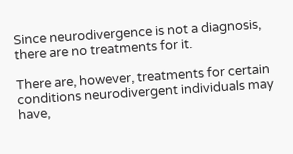Since neurodivergence is not a diagnosis, there are no treatments for it.

There are, however, treatments for certain conditions neurodivergent individuals may have,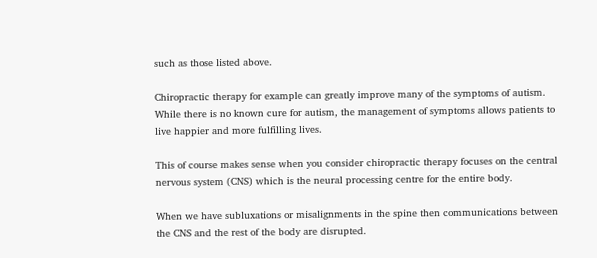such as those listed above.

Chiropractic therapy for example can greatly improve many of the symptoms of autism. While there is no known cure for autism, the management of symptoms allows patients to live happier and more fulfilling lives.

This of course makes sense when you consider chiropractic therapy focuses on the central nervous system (CNS) which is the neural processing centre for the entire body.

When we have subluxations or misalignments in the spine then communications between the CNS and the rest of the body are disrupted.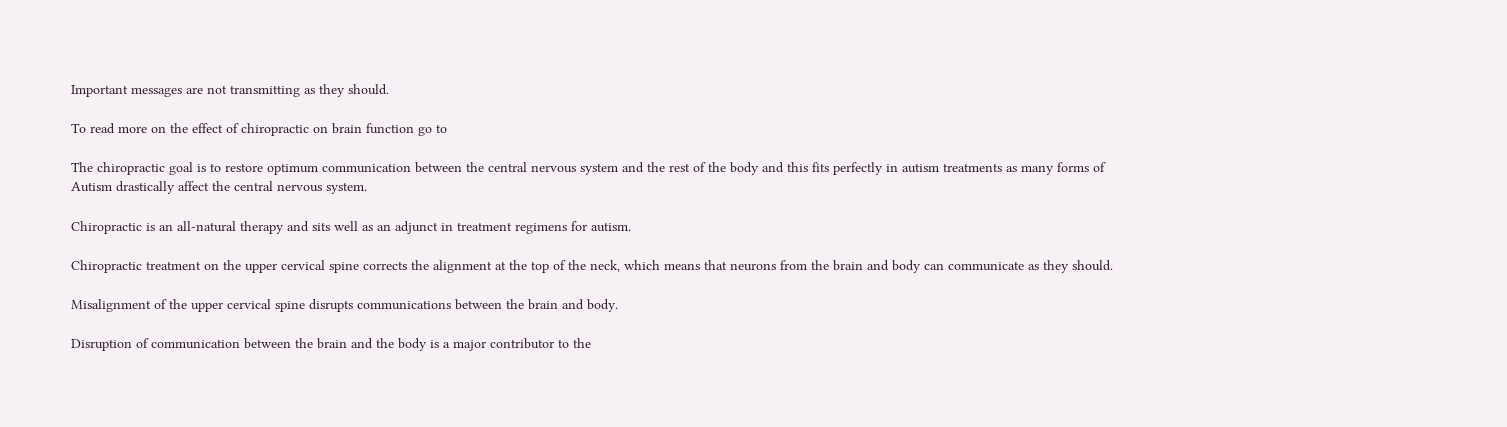Important messages are not transmitting as they should.

To read more on the effect of chiropractic on brain function go to

The chiropractic goal is to restore optimum communication between the central nervous system and the rest of the body and this fits perfectly in autism treatments as many forms of Autism drastically affect the central nervous system.

Chiropractic is an all-natural therapy and sits well as an adjunct in treatment regimens for autism.

Chiropractic treatment on the upper cervical spine corrects the alignment at the top of the neck, which means that neurons from the brain and body can communicate as they should.

Misalignment of the upper cervical spine disrupts communications between the brain and body.

Disruption of communication between the brain and the body is a major contributor to the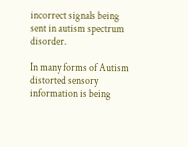incorrect signals being sent in autism spectrum disorder.

In many forms of Autism distorted sensory information is being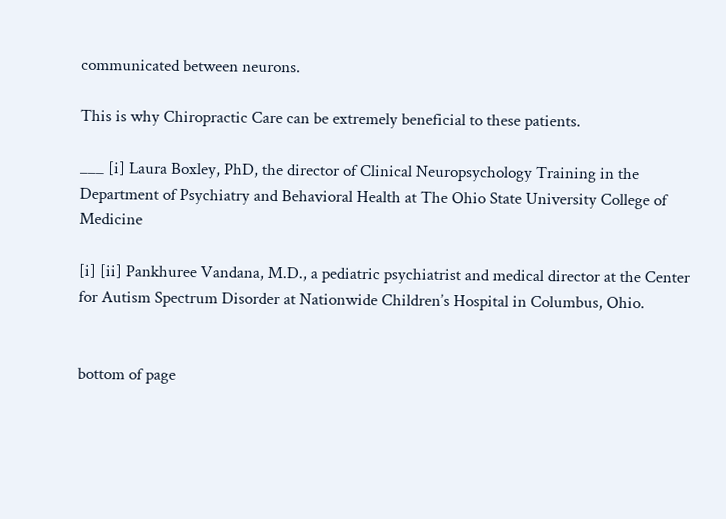communicated between neurons.

This is why Chiropractic Care can be extremely beneficial to these patients.

___ [i] Laura Boxley, PhD, the director of Clinical Neuropsychology Training in the Department of Psychiatry and Behavioral Health at The Ohio State University College of Medicine

[i] [ii] Pankhuree Vandana, M.D., a pediatric psychiatrist and medical director at the Center for Autism Spectrum Disorder at Nationwide Children’s Hospital in Columbus, Ohio.


bottom of page